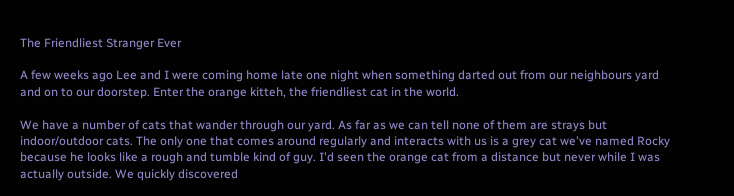The Friendliest Stranger Ever

A few weeks ago Lee and I were coming home late one night when something darted out from our neighbours yard and on to our doorstep. Enter the orange kitteh, the friendliest cat in the world.

We have a number of cats that wander through our yard. As far as we can tell none of them are strays but indoor/outdoor cats. The only one that comes around regularly and interacts with us is a grey cat we've named Rocky because he looks like a rough and tumble kind of guy. I'd seen the orange cat from a distance but never while I was actually outside. We quickly discovered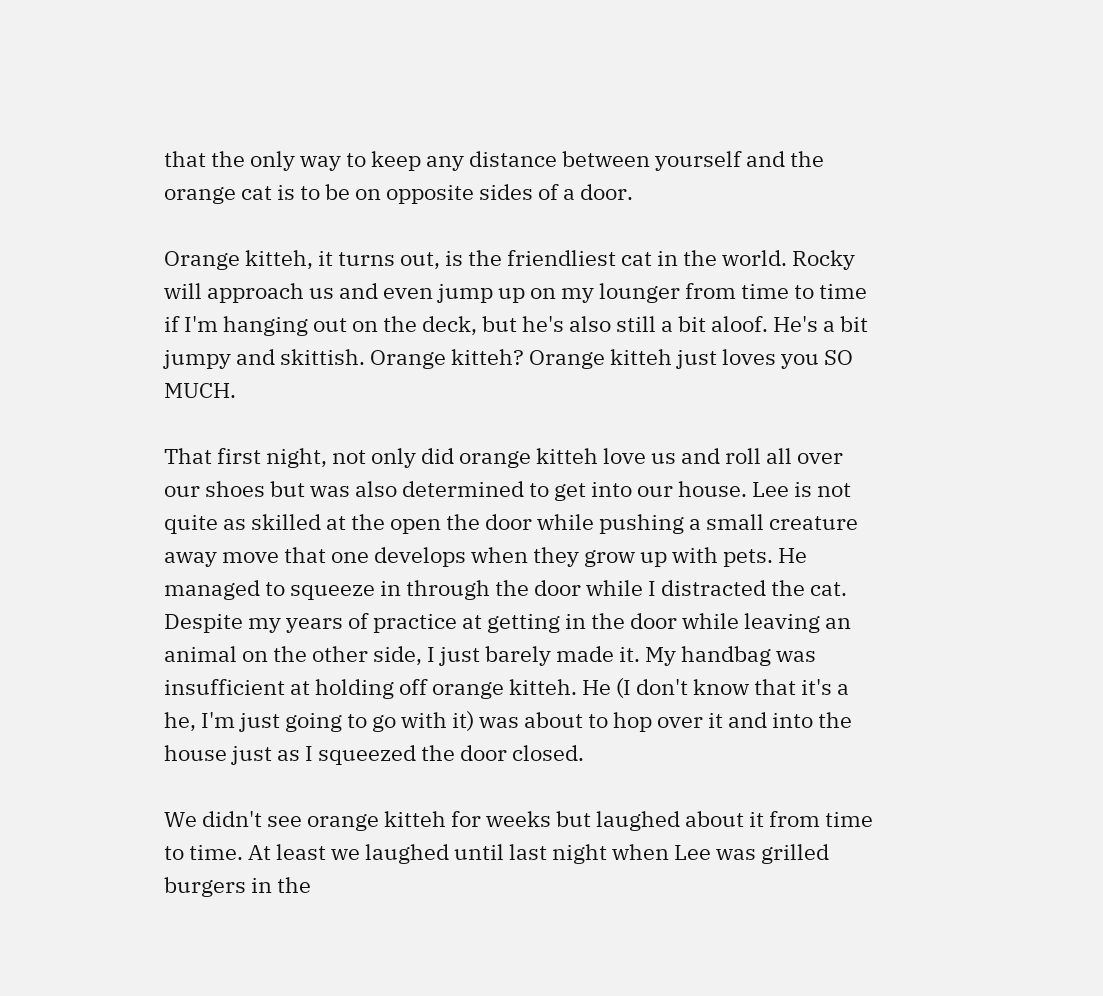that the only way to keep any distance between yourself and the orange cat is to be on opposite sides of a door.

Orange kitteh, it turns out, is the friendliest cat in the world. Rocky will approach us and even jump up on my lounger from time to time if I'm hanging out on the deck, but he's also still a bit aloof. He's a bit jumpy and skittish. Orange kitteh? Orange kitteh just loves you SO MUCH.

That first night, not only did orange kitteh love us and roll all over our shoes but was also determined to get into our house. Lee is not quite as skilled at the open the door while pushing a small creature away move that one develops when they grow up with pets. He managed to squeeze in through the door while I distracted the cat. Despite my years of practice at getting in the door while leaving an animal on the other side, I just barely made it. My handbag was insufficient at holding off orange kitteh. He (I don't know that it's a he, I'm just going to go with it) was about to hop over it and into the house just as I squeezed the door closed.

We didn't see orange kitteh for weeks but laughed about it from time to time. At least we laughed until last night when Lee was grilled burgers in the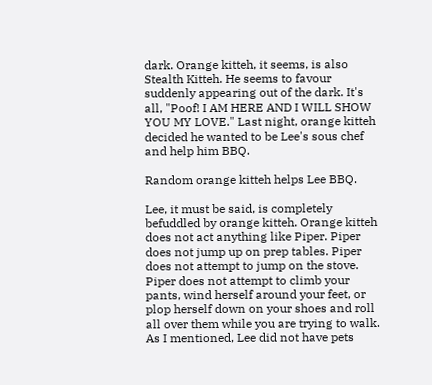dark. Orange kitteh, it seems, is also Stealth Kitteh. He seems to favour suddenly appearing out of the dark. It's all, "Poof! I AM HERE AND I WILL SHOW YOU MY LOVE." Last night, orange kitteh decided he wanted to be Lee's sous chef and help him BBQ.

Random orange kitteh helps Lee BBQ.

Lee, it must be said, is completely befuddled by orange kitteh. Orange kitteh does not act anything like Piper. Piper does not jump up on prep tables. Piper does not attempt to jump on the stove. Piper does not attempt to climb your pants, wind herself around your feet, or plop herself down on your shoes and roll all over them while you are trying to walk. As I mentioned, Lee did not have pets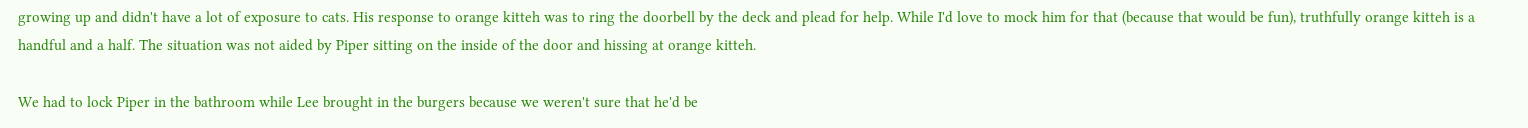growing up and didn't have a lot of exposure to cats. His response to orange kitteh was to ring the doorbell by the deck and plead for help. While I'd love to mock him for that (because that would be fun), truthfully orange kitteh is a handful and a half. The situation was not aided by Piper sitting on the inside of the door and hissing at orange kitteh.

We had to lock Piper in the bathroom while Lee brought in the burgers because we weren't sure that he'd be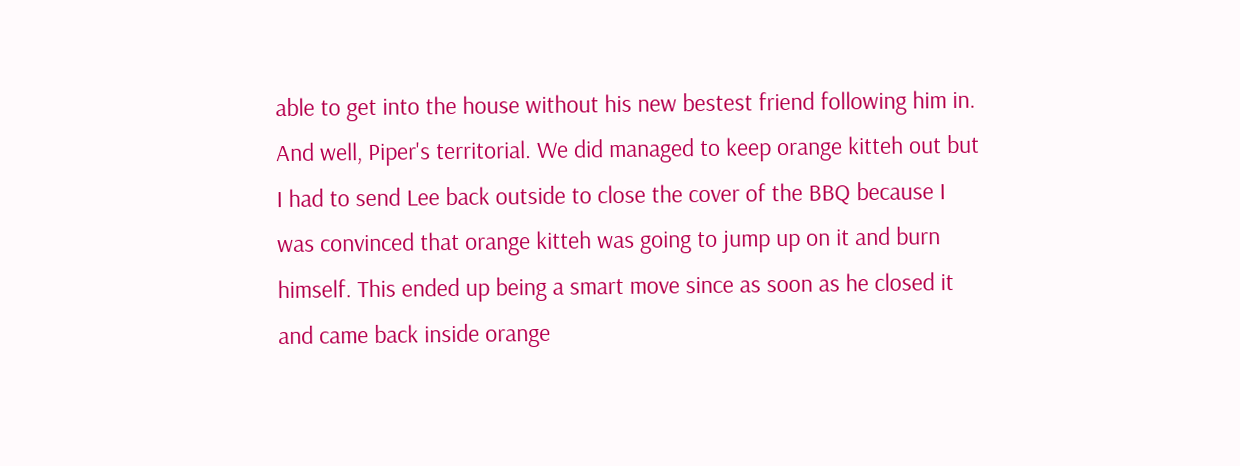able to get into the house without his new bestest friend following him in. And well, Piper's territorial. We did managed to keep orange kitteh out but I had to send Lee back outside to close the cover of the BBQ because I was convinced that orange kitteh was going to jump up on it and burn himself. This ended up being a smart move since as soon as he closed it and came back inside orange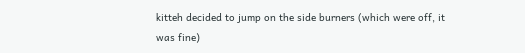kitteh decided to jump on the side burners (which were off, it was fine)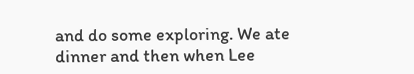and do some exploring. We ate dinner and then when Lee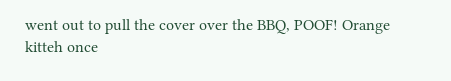went out to pull the cover over the BBQ, POOF! Orange kitteh once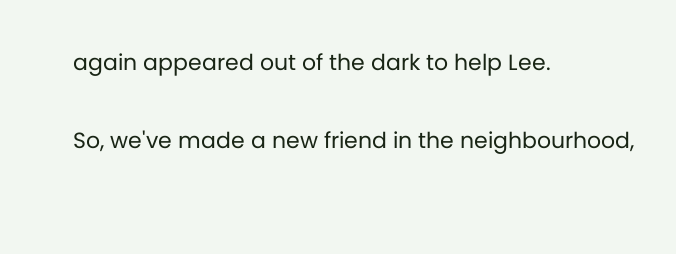again appeared out of the dark to help Lee.

So, we've made a new friend in the neighbourhood,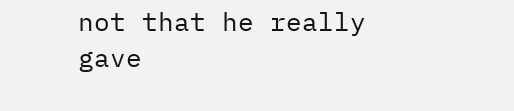not that he really gave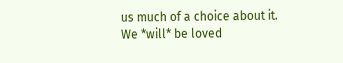us much of a choice about it. We *will* be loved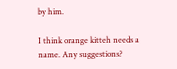by him.

I think orange kitteh needs a name. Any suggestions?